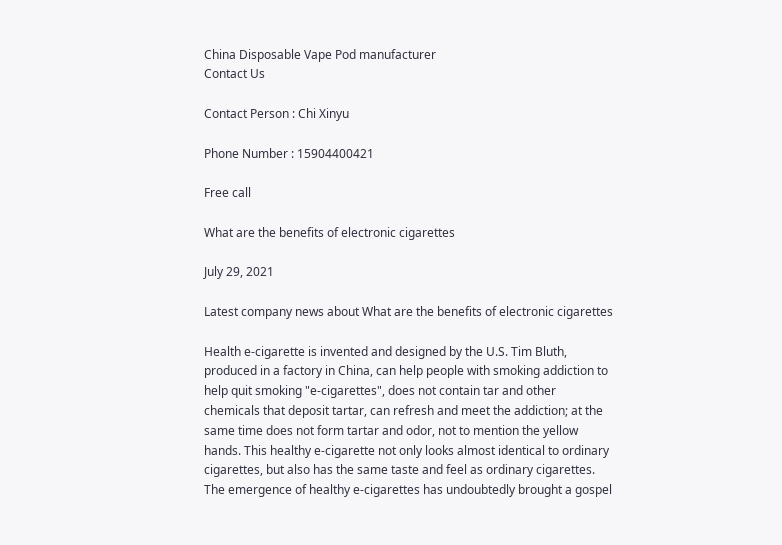China Disposable Vape Pod manufacturer
Contact Us

Contact Person : Chi Xinyu

Phone Number : 15904400421

Free call

What are the benefits of electronic cigarettes

July 29, 2021

Latest company news about What are the benefits of electronic cigarettes

Health e-cigarette is invented and designed by the U.S. Tim Bluth, produced in a factory in China, can help people with smoking addiction to help quit smoking "e-cigarettes", does not contain tar and other chemicals that deposit tartar, can refresh and meet the addiction; at the same time does not form tartar and odor, not to mention the yellow hands. This healthy e-cigarette not only looks almost identical to ordinary cigarettes, but also has the same taste and feel as ordinary cigarettes. The emergence of healthy e-cigarettes has undoubtedly brought a gospel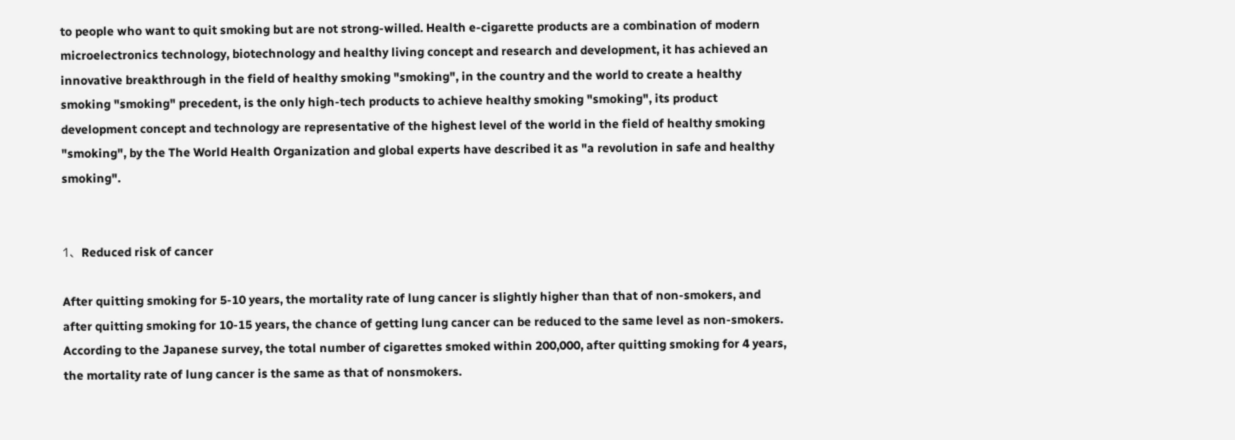to people who want to quit smoking but are not strong-willed. Health e-cigarette products are a combination of modern microelectronics technology, biotechnology and healthy living concept and research and development, it has achieved an innovative breakthrough in the field of healthy smoking "smoking", in the country and the world to create a healthy smoking "smoking" precedent, is the only high-tech products to achieve healthy smoking "smoking", its product development concept and technology are representative of the highest level of the world in the field of healthy smoking "smoking", by the The World Health Organization and global experts have described it as "a revolution in safe and healthy smoking".


1、Reduced risk of cancer

After quitting smoking for 5-10 years, the mortality rate of lung cancer is slightly higher than that of non-smokers, and after quitting smoking for 10-15 years, the chance of getting lung cancer can be reduced to the same level as non-smokers. According to the Japanese survey, the total number of cigarettes smoked within 200,000, after quitting smoking for 4 years, the mortality rate of lung cancer is the same as that of nonsmokers.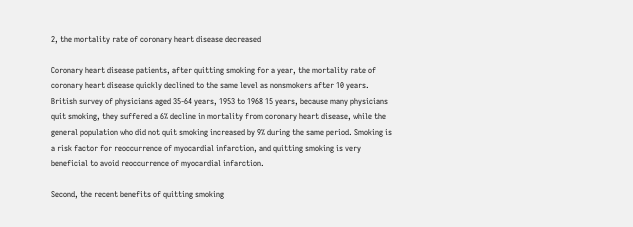2, the mortality rate of coronary heart disease decreased

Coronary heart disease patients, after quitting smoking for a year, the mortality rate of coronary heart disease quickly declined to the same level as nonsmokers after 10 years. British survey of physicians aged 35-64 years, 1953 to 1968 15 years, because many physicians quit smoking, they suffered a 6% decline in mortality from coronary heart disease, while the general population who did not quit smoking increased by 9% during the same period. Smoking is a risk factor for reoccurrence of myocardial infarction, and quitting smoking is very beneficial to avoid reoccurrence of myocardial infarction.

Second, the recent benefits of quitting smoking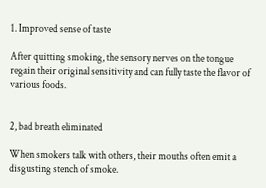1. Improved sense of taste

After quitting smoking, the sensory nerves on the tongue regain their original sensitivity and can fully taste the flavor of various foods.


2, bad breath eliminated

When smokers talk with others, their mouths often emit a disgusting stench of smoke.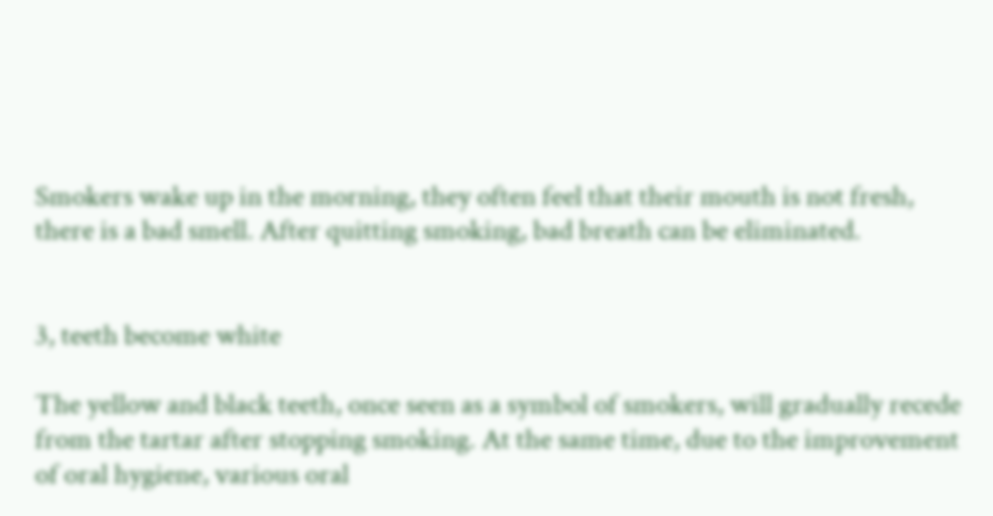Smokers wake up in the morning, they often feel that their mouth is not fresh, there is a bad smell. After quitting smoking, bad breath can be eliminated.


3, teeth become white

The yellow and black teeth, once seen as a symbol of smokers, will gradually recede from the tartar after stopping smoking. At the same time, due to the improvement of oral hygiene, various oral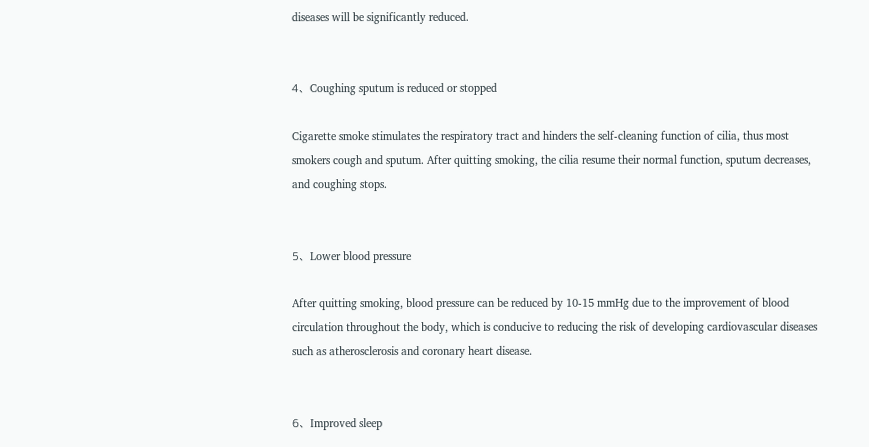diseases will be significantly reduced.


4、Coughing sputum is reduced or stopped

Cigarette smoke stimulates the respiratory tract and hinders the self-cleaning function of cilia, thus most smokers cough and sputum. After quitting smoking, the cilia resume their normal function, sputum decreases, and coughing stops.


5、Lower blood pressure

After quitting smoking, blood pressure can be reduced by 10-15 mmHg due to the improvement of blood circulation throughout the body, which is conducive to reducing the risk of developing cardiovascular diseases such as atherosclerosis and coronary heart disease.


6、Improved sleep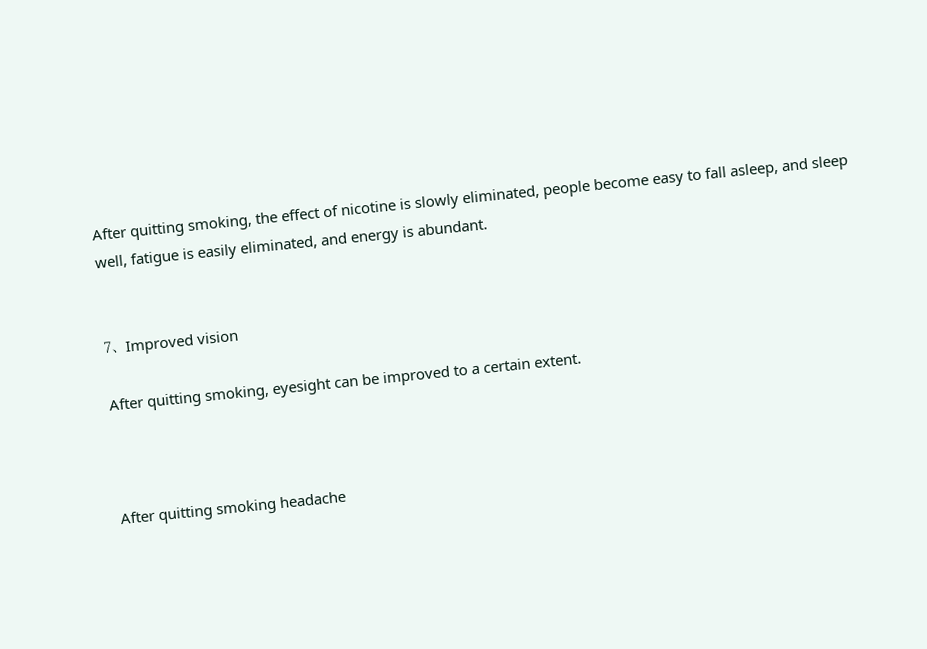After quitting smoking, the effect of nicotine is slowly eliminated, people become easy to fall asleep, and sleep well, fatigue is easily eliminated, and energy is abundant.


7、Improved vision

After quitting smoking, eyesight can be improved to a certain extent.



After quitting smoking headache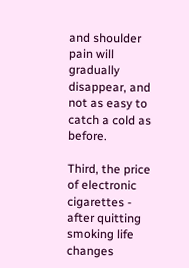and shoulder pain will gradually disappear, and not as easy to catch a cold as before.

Third, the price of electronic cigarettes - after quitting smoking life changes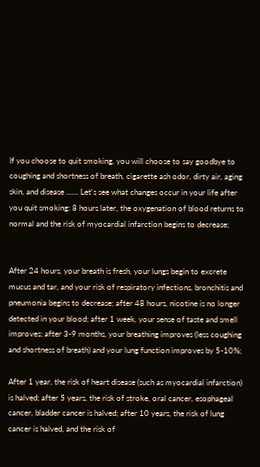If you choose to quit smoking, you will choose to say goodbye to coughing and shortness of breath, cigarette ash odor, dirty air, aging skin, and disease ...... Let's see what changes occur in your life after you quit smoking: 8 hours later, the oxygenation of blood returns to normal and the risk of myocardial infarction begins to decrease;


After 24 hours, your breath is fresh, your lungs begin to excrete mucus and tar, and your risk of respiratory infections, bronchitis and pneumonia begins to decrease; after 48 hours, nicotine is no longer detected in your blood; after 1 week, your sense of taste and smell improves; after 3-9 months, your breathing improves (less coughing and shortness of breath) and your lung function improves by 5-10%;

After 1 year, the risk of heart disease (such as myocardial infarction) is halved; after 5 years, the risk of stroke, oral cancer, esophageal cancer, bladder cancer is halved; after 10 years, the risk of lung cancer is halved, and the risk of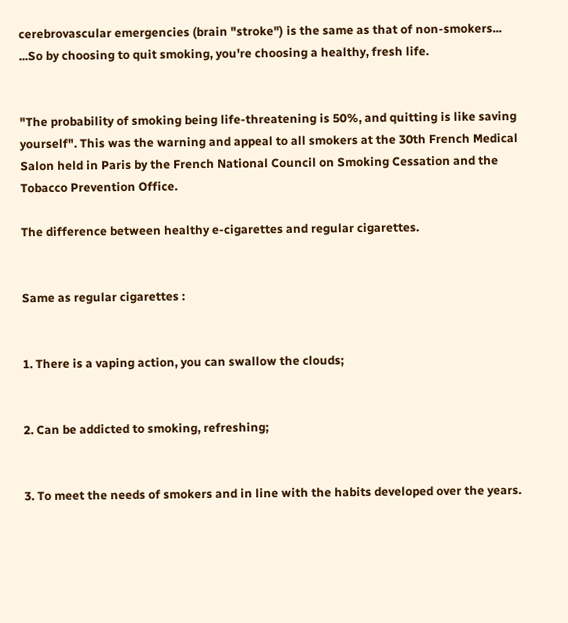cerebrovascular emergencies (brain "stroke") is the same as that of non-smokers... ...So by choosing to quit smoking, you're choosing a healthy, fresh life.


"The probability of smoking being life-threatening is 50%, and quitting is like saving yourself". This was the warning and appeal to all smokers at the 30th French Medical Salon held in Paris by the French National Council on Smoking Cessation and the Tobacco Prevention Office.

The difference between healthy e-cigarettes and regular cigarettes.


Same as regular cigarettes :


1. There is a vaping action, you can swallow the clouds;


2. Can be addicted to smoking, refreshing;


3. To meet the needs of smokers and in line with the habits developed over the years.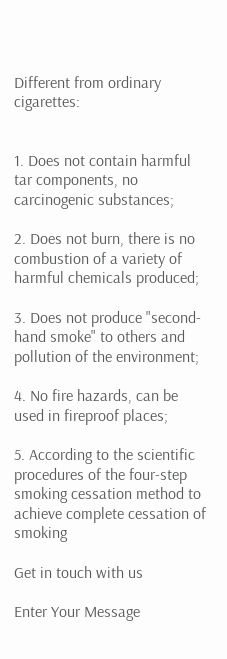Different from ordinary cigarettes:


1. Does not contain harmful tar components, no carcinogenic substances;

2. Does not burn, there is no combustion of a variety of harmful chemicals produced;

3. Does not produce "second-hand smoke" to others and pollution of the environment;

4. No fire hazards, can be used in fireproof places;

5. According to the scientific procedures of the four-step smoking cessation method to achieve complete cessation of smoking

Get in touch with us

Enter Your Message